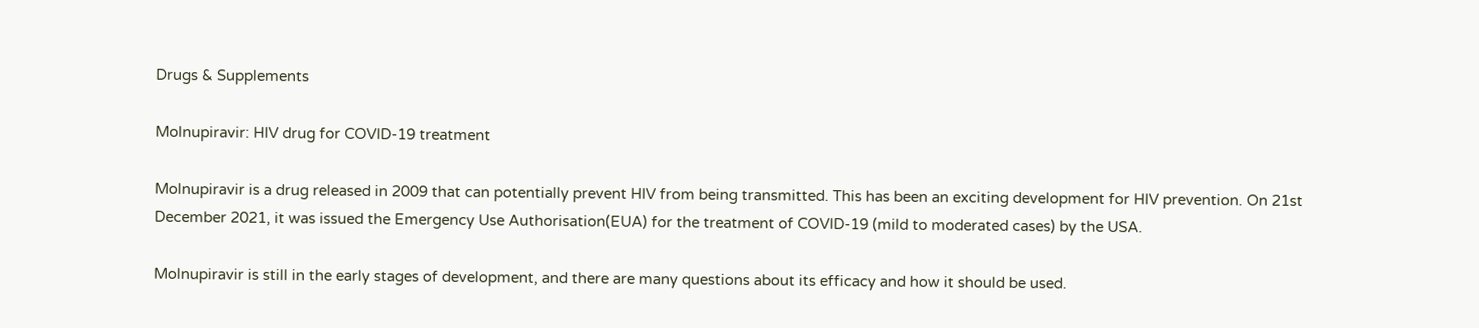Drugs & Supplements

Molnupiravir: HIV drug for COVID-19 treatment

Molnupiravir is a drug released in 2009 that can potentially prevent HIV from being transmitted. This has been an exciting development for HIV prevention. On 21st December 2021, it was issued the Emergency Use Authorisation(EUA) for the treatment of COVID-19 (mild to moderated cases) by the USA.

Molnupiravir is still in the early stages of development, and there are many questions about its efficacy and how it should be used.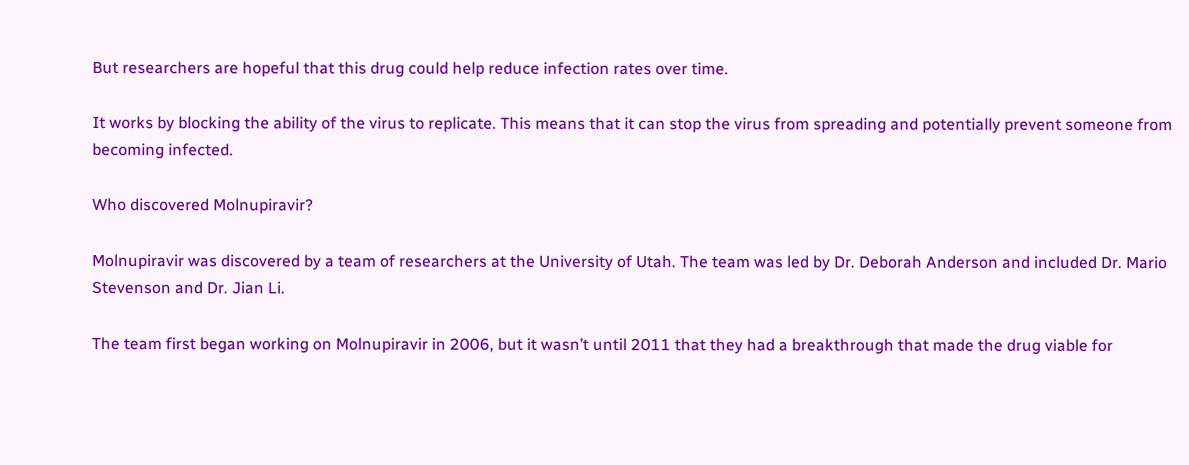But researchers are hopeful that this drug could help reduce infection rates over time.

It works by blocking the ability of the virus to replicate. This means that it can stop the virus from spreading and potentially prevent someone from becoming infected.

Who discovered Molnupiravir?

Molnupiravir was discovered by a team of researchers at the University of Utah. The team was led by Dr. Deborah Anderson and included Dr. Mario Stevenson and Dr. Jian Li.

The team first began working on Molnupiravir in 2006, but it wasn’t until 2011 that they had a breakthrough that made the drug viable for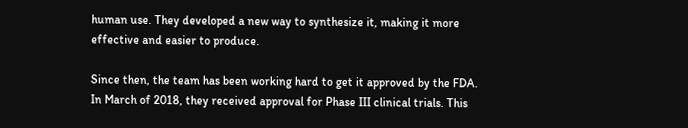human use. They developed a new way to synthesize it, making it more effective and easier to produce.

Since then, the team has been working hard to get it approved by the FDA. In March of 2018, they received approval for Phase III clinical trials. This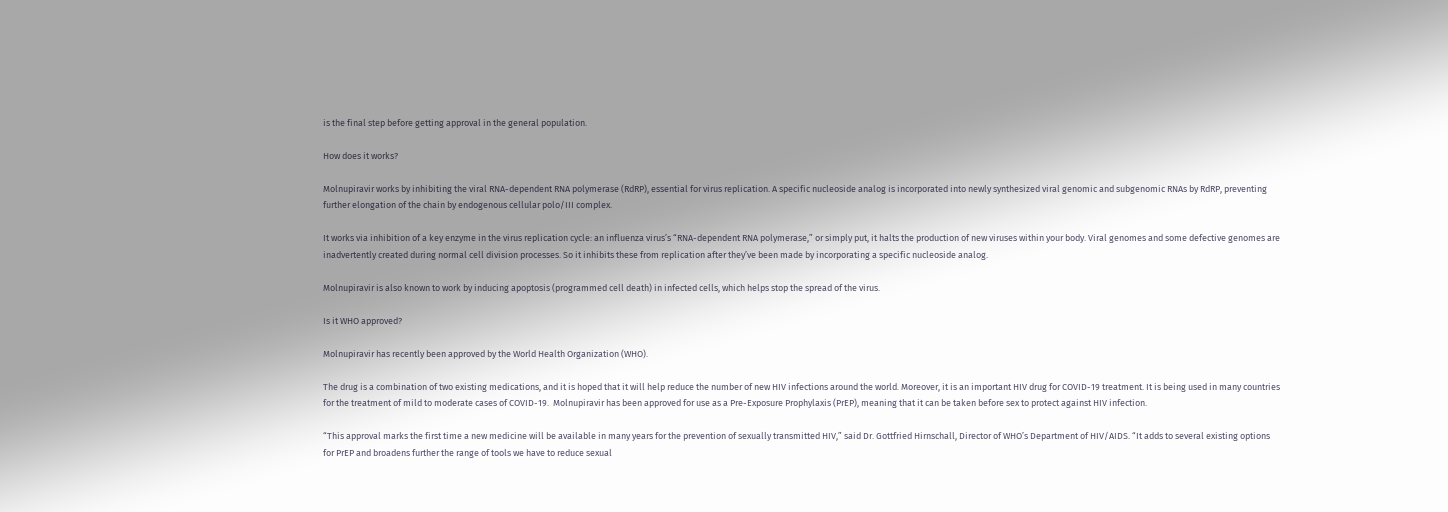is the final step before getting approval in the general population.

How does it works?

Molnupiravir works by inhibiting the viral RNA-dependent RNA polymerase (RdRP), essential for virus replication. A specific nucleoside analog is incorporated into newly synthesized viral genomic and subgenomic RNAs by RdRP, preventing further elongation of the chain by endogenous cellular polo/III complex.

It works via inhibition of a key enzyme in the virus replication cycle: an influenza virus’s “RNA-dependent RNA polymerase,” or simply put, it halts the production of new viruses within your body. Viral genomes and some defective genomes are inadvertently created during normal cell division processes. So it inhibits these from replication after they’ve been made by incorporating a specific nucleoside analog.

Molnupiravir is also known to work by inducing apoptosis (programmed cell death) in infected cells, which helps stop the spread of the virus.

Is it WHO approved?

Molnupiravir has recently been approved by the World Health Organization (WHO).

The drug is a combination of two existing medications, and it is hoped that it will help reduce the number of new HIV infections around the world. Moreover, it is an important HIV drug for COVID-19 treatment. It is being used in many countries for the treatment of mild to moderate cases of COVID-19.  Molnupiravir has been approved for use as a Pre-Exposure Prophylaxis (PrEP), meaning that it can be taken before sex to protect against HIV infection.

“This approval marks the first time a new medicine will be available in many years for the prevention of sexually transmitted HIV,” said Dr. Gottfried Hirnschall, Director of WHO’s Department of HIV/AIDS. “It adds to several existing options for PrEP and broadens further the range of tools we have to reduce sexual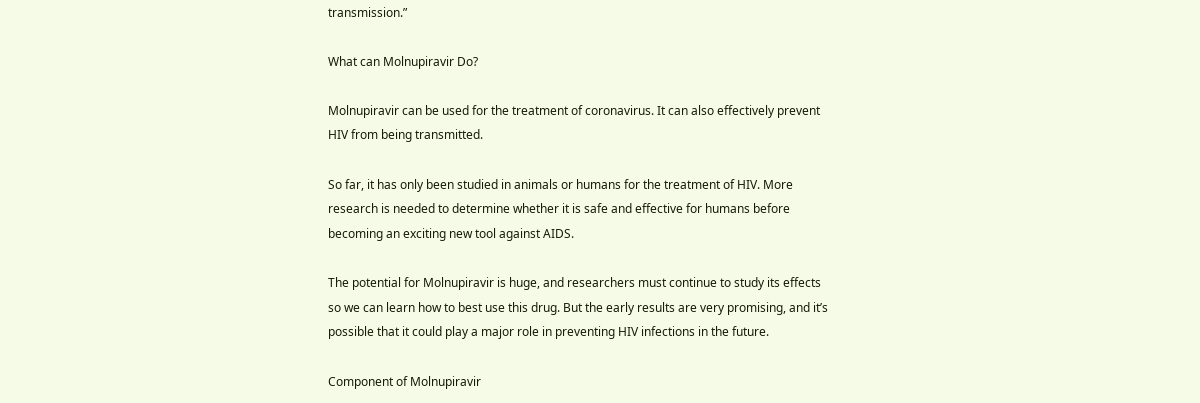transmission.”

What can Molnupiravir Do?

Molnupiravir can be used for the treatment of coronavirus. It can also effectively prevent HIV from being transmitted.

So far, it has only been studied in animals or humans for the treatment of HIV. More research is needed to determine whether it is safe and effective for humans before becoming an exciting new tool against AIDS.

The potential for Molnupiravir is huge, and researchers must continue to study its effects so we can learn how to best use this drug. But the early results are very promising, and it’s possible that it could play a major role in preventing HIV infections in the future.

Component of Molnupiravir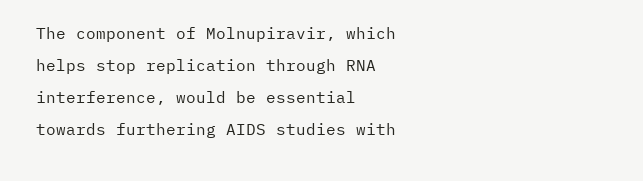The component of Molnupiravir, which helps stop replication through RNA interference, would be essential towards furthering AIDS studies with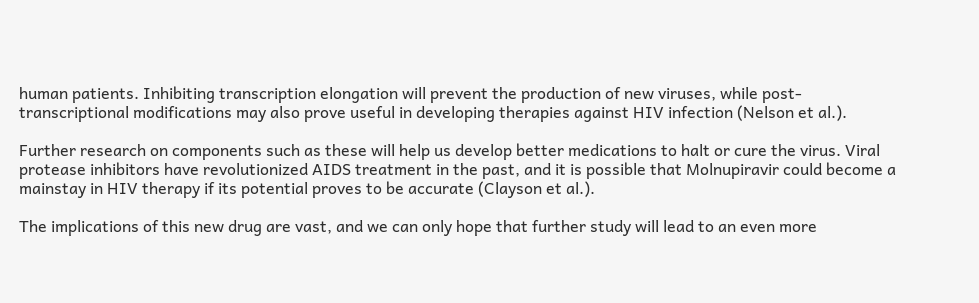human patients. Inhibiting transcription elongation will prevent the production of new viruses, while post-transcriptional modifications may also prove useful in developing therapies against HIV infection (Nelson et al.).

Further research on components such as these will help us develop better medications to halt or cure the virus. Viral protease inhibitors have revolutionized AIDS treatment in the past, and it is possible that Molnupiravir could become a mainstay in HIV therapy if its potential proves to be accurate (Clayson et al.).

The implications of this new drug are vast, and we can only hope that further study will lead to an even more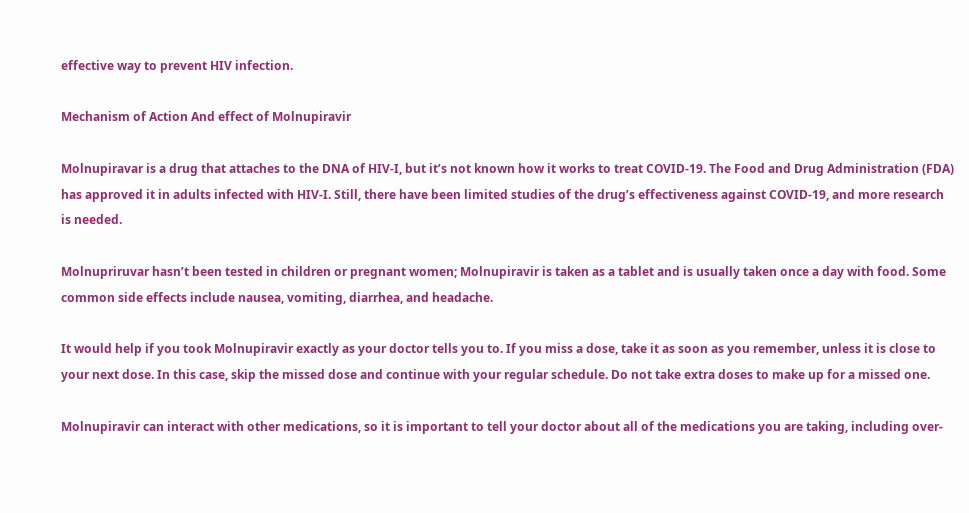effective way to prevent HIV infection.

Mechanism of Action And effect of Molnupiravir

Molnupiravar is a drug that attaches to the DNA of HIV-I, but it’s not known how it works to treat COVID-19. The Food and Drug Administration (FDA) has approved it in adults infected with HIV-I. Still, there have been limited studies of the drug’s effectiveness against COVID-19, and more research is needed.

Molnupriruvar hasn’t been tested in children or pregnant women; Molnupiravir is taken as a tablet and is usually taken once a day with food. Some common side effects include nausea, vomiting, diarrhea, and headache.

It would help if you took Molnupiravir exactly as your doctor tells you to. If you miss a dose, take it as soon as you remember, unless it is close to your next dose. In this case, skip the missed dose and continue with your regular schedule. Do not take extra doses to make up for a missed one.

Molnupiravir can interact with other medications, so it is important to tell your doctor about all of the medications you are taking, including over-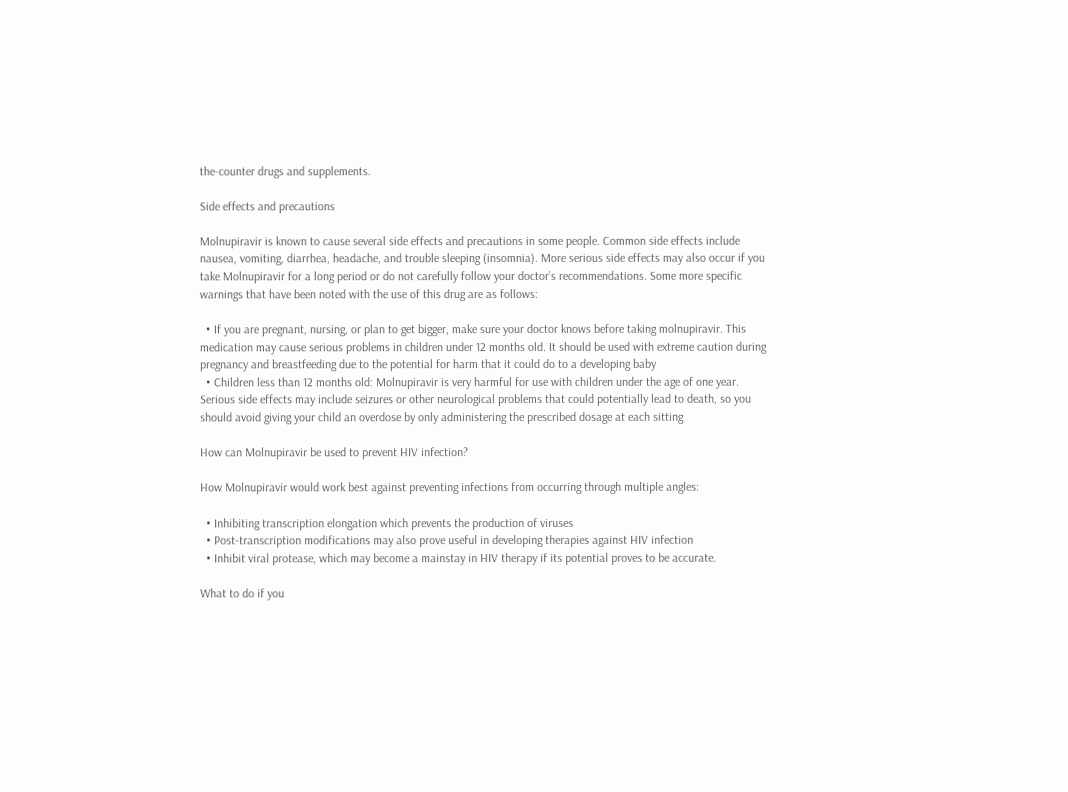the-counter drugs and supplements.

Side effects and precautions

Molnupiravir is known to cause several side effects and precautions in some people. Common side effects include nausea, vomiting, diarrhea, headache, and trouble sleeping (insomnia). More serious side effects may also occur if you take Molnupiravir for a long period or do not carefully follow your doctor’s recommendations. Some more specific warnings that have been noted with the use of this drug are as follows:

  • If you are pregnant, nursing, or plan to get bigger, make sure your doctor knows before taking molnupiravir. This medication may cause serious problems in children under 12 months old. It should be used with extreme caution during pregnancy and breastfeeding due to the potential for harm that it could do to a developing baby
  • Children less than 12 months old: Molnupiravir is very harmful for use with children under the age of one year. Serious side effects may include seizures or other neurological problems that could potentially lead to death, so you should avoid giving your child an overdose by only administering the prescribed dosage at each sitting

How can Molnupiravir be used to prevent HIV infection?

How Molnupiravir would work best against preventing infections from occurring through multiple angles:

  • Inhibiting transcription elongation which prevents the production of viruses
  • Post-transcription modifications may also prove useful in developing therapies against HIV infection
  • Inhibit viral protease, which may become a mainstay in HIV therapy if its potential proves to be accurate.

What to do if you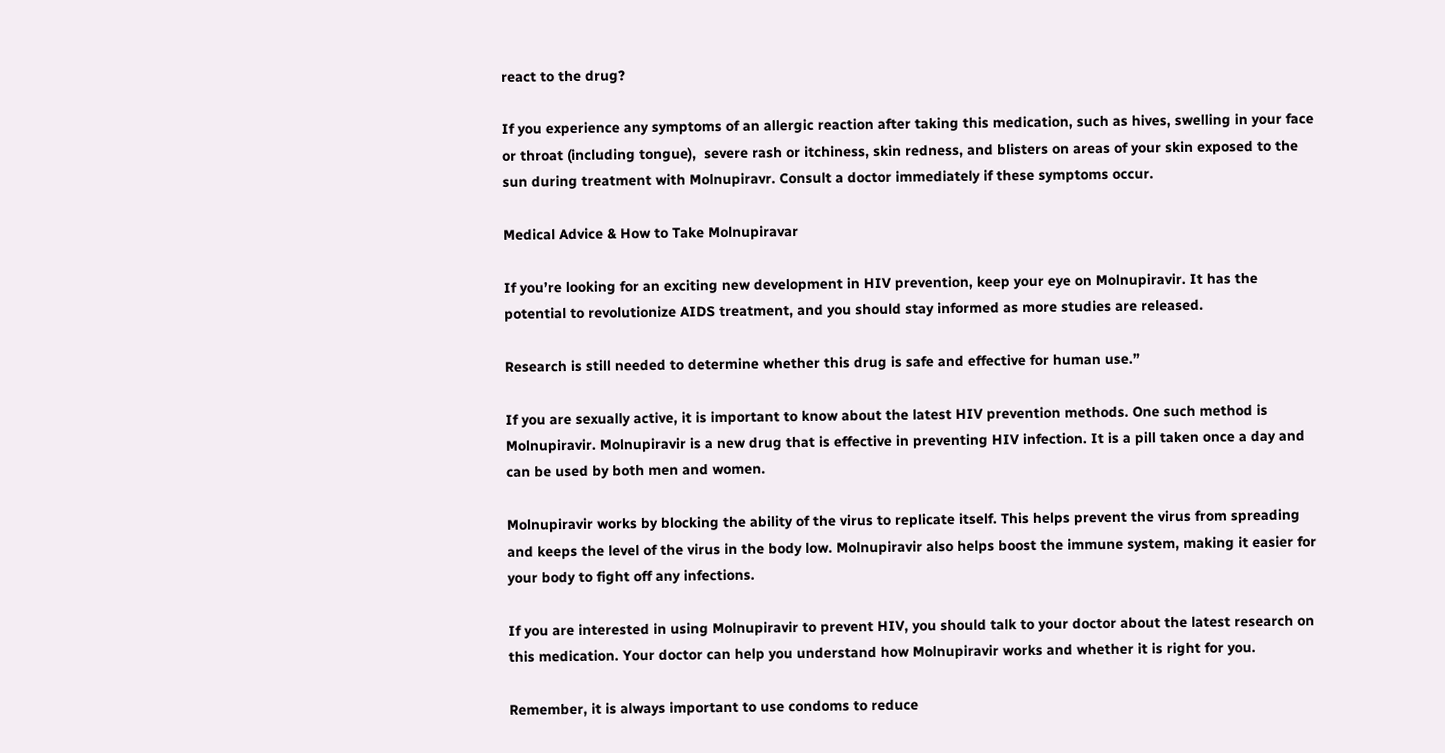react to the drug?

If you experience any symptoms of an allergic reaction after taking this medication, such as hives, swelling in your face or throat (including tongue),  severe rash or itchiness, skin redness, and blisters on areas of your skin exposed to the sun during treatment with Molnupiravr. Consult a doctor immediately if these symptoms occur.

Medical Advice & How to Take Molnupiravar

If you’re looking for an exciting new development in HIV prevention, keep your eye on Molnupiravir. It has the potential to revolutionize AIDS treatment, and you should stay informed as more studies are released.

Research is still needed to determine whether this drug is safe and effective for human use.”

If you are sexually active, it is important to know about the latest HIV prevention methods. One such method is Molnupiravir. Molnupiravir is a new drug that is effective in preventing HIV infection. It is a pill taken once a day and can be used by both men and women.

Molnupiravir works by blocking the ability of the virus to replicate itself. This helps prevent the virus from spreading and keeps the level of the virus in the body low. Molnupiravir also helps boost the immune system, making it easier for your body to fight off any infections.

If you are interested in using Molnupiravir to prevent HIV, you should talk to your doctor about the latest research on this medication. Your doctor can help you understand how Molnupiravir works and whether it is right for you.

Remember, it is always important to use condoms to reduce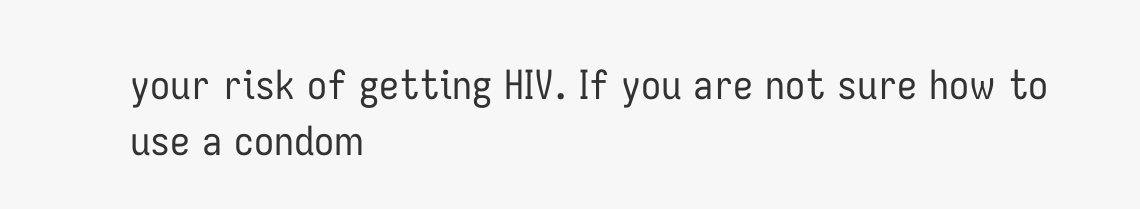your risk of getting HIV. If you are not sure how to use a condom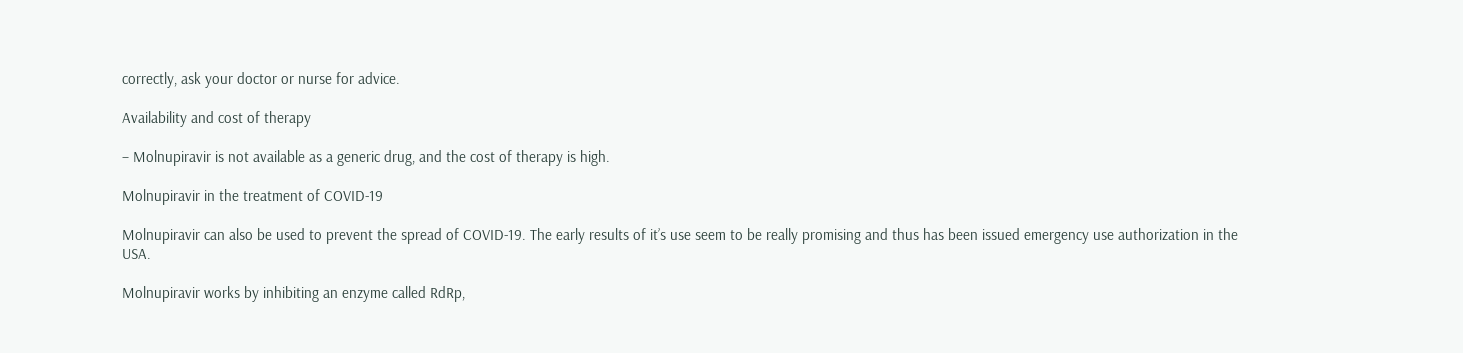correctly, ask your doctor or nurse for advice.

Availability and cost of therapy

– Molnupiravir is not available as a generic drug, and the cost of therapy is high.

Molnupiravir in the treatment of COVID-19

Molnupiravir can also be used to prevent the spread of COVID-19. The early results of it’s use seem to be really promising and thus has been issued emergency use authorization in the USA.

Molnupiravir works by inhibiting an enzyme called RdRp,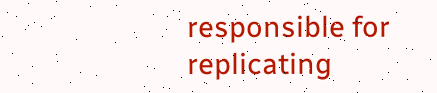responsible for replicating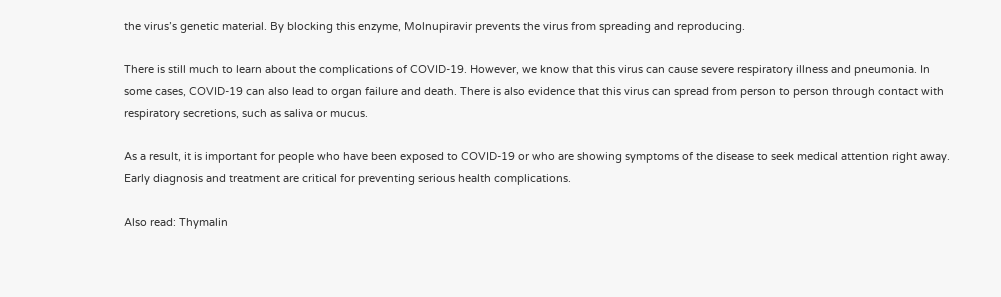the virus’s genetic material. By blocking this enzyme, Molnupiravir prevents the virus from spreading and reproducing.

There is still much to learn about the complications of COVID-19. However, we know that this virus can cause severe respiratory illness and pneumonia. In some cases, COVID-19 can also lead to organ failure and death. There is also evidence that this virus can spread from person to person through contact with respiratory secretions, such as saliva or mucus.

As a result, it is important for people who have been exposed to COVID-19 or who are showing symptoms of the disease to seek medical attention right away. Early diagnosis and treatment are critical for preventing serious health complications.

Also read: Thymalin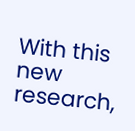With this new research,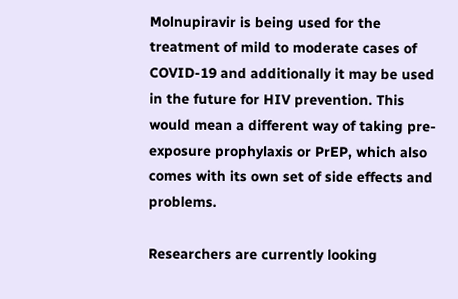Molnupiravir is being used for the treatment of mild to moderate cases of COVID-19 and additionally it may be used in the future for HIV prevention. This would mean a different way of taking pre-exposure prophylaxis or PrEP, which also comes with its own set of side effects and problems.

Researchers are currently looking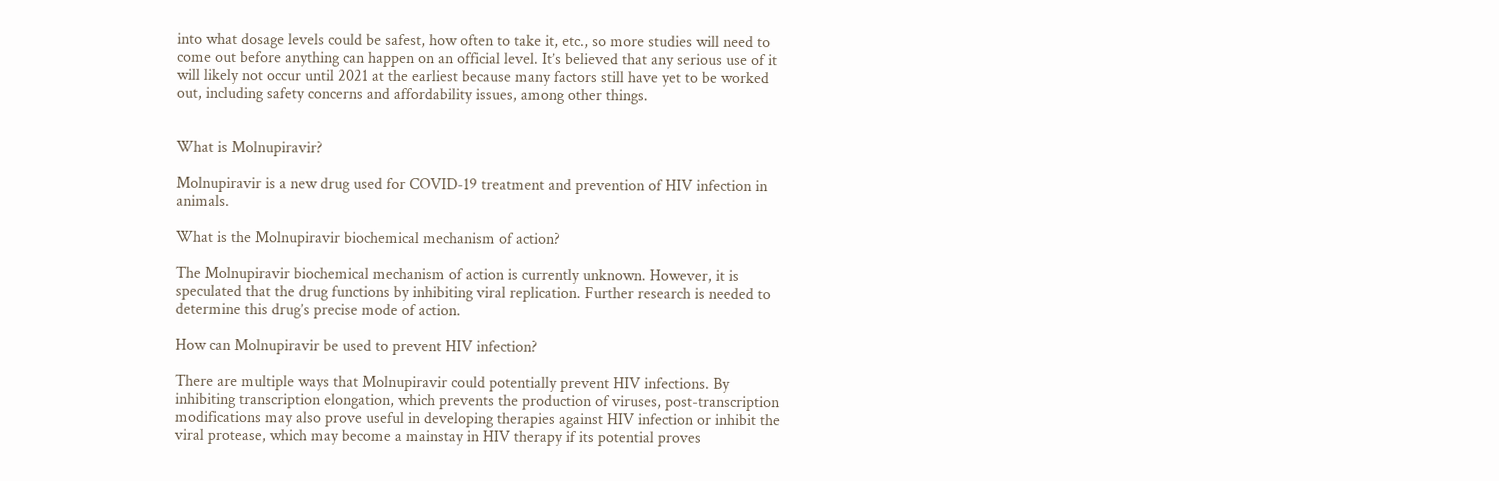into what dosage levels could be safest, how often to take it, etc., so more studies will need to come out before anything can happen on an official level. It’s believed that any serious use of it will likely not occur until 2021 at the earliest because many factors still have yet to be worked out, including safety concerns and affordability issues, among other things.


What is Molnupiravir?

Molnupiravir is a new drug used for COVID-19 treatment and prevention of HIV infection in animals.

What is the Molnupiravir biochemical mechanism of action?

The Molnupiravir biochemical mechanism of action is currently unknown. However, it is speculated that the drug functions by inhibiting viral replication. Further research is needed to determine this drug’s precise mode of action.

How can Molnupiravir be used to prevent HIV infection?

There are multiple ways that Molnupiravir could potentially prevent HIV infections. By inhibiting transcription elongation, which prevents the production of viruses, post-transcription modifications may also prove useful in developing therapies against HIV infection or inhibit the viral protease, which may become a mainstay in HIV therapy if its potential proves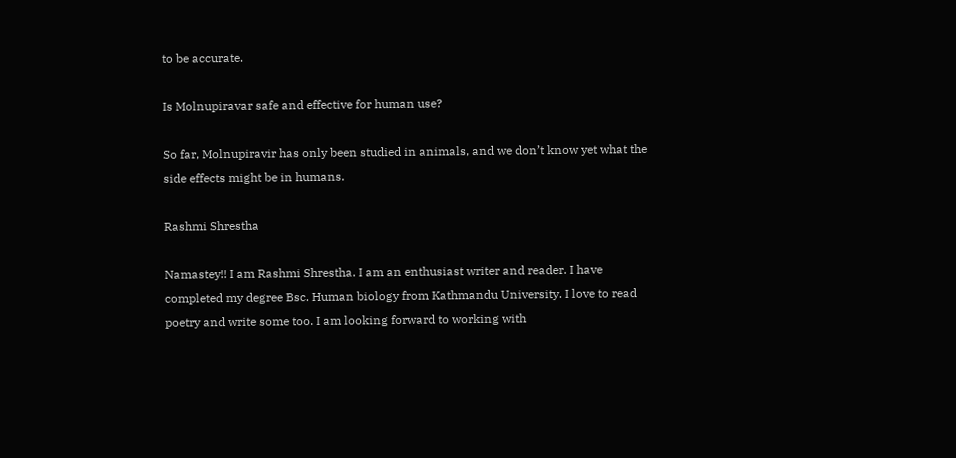to be accurate.

Is Molnupiravar safe and effective for human use?

So far, Molnupiravir has only been studied in animals, and we don’t know yet what the side effects might be in humans.

Rashmi Shrestha

Namastey!! I am Rashmi Shrestha. I am an enthusiast writer and reader. I have completed my degree Bsc. Human biology from Kathmandu University. I love to read poetry and write some too. I am looking forward to working with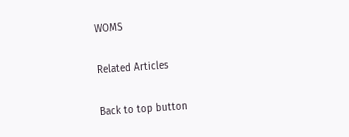WOMS

Related Articles

Back to top button